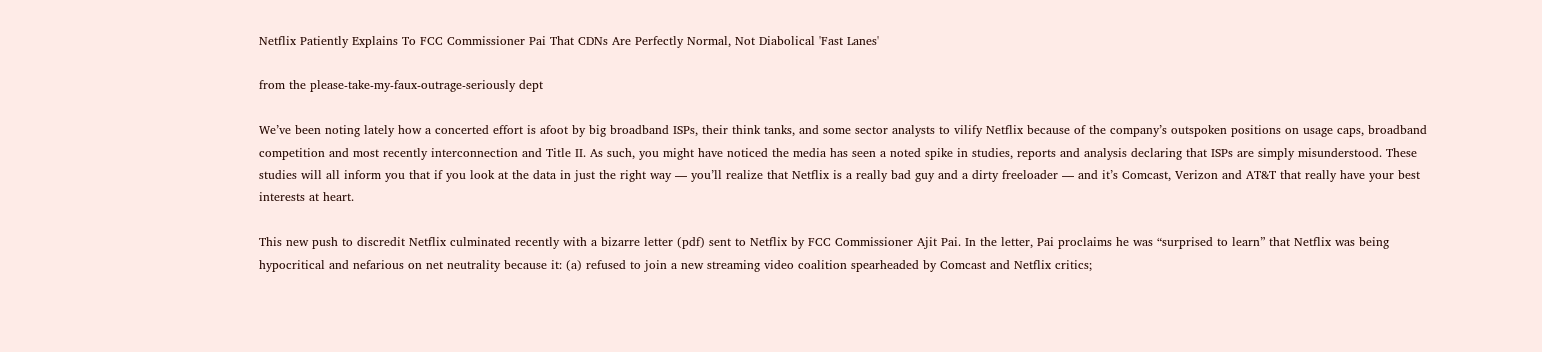Netflix Patiently Explains To FCC Commissioner Pai That CDNs Are Perfectly Normal, Not Diabolical 'Fast Lanes'

from the please-take-my-faux-outrage-seriously dept

We’ve been noting lately how a concerted effort is afoot by big broadband ISPs, their think tanks, and some sector analysts to vilify Netflix because of the company’s outspoken positions on usage caps, broadband competition and most recently interconnection and Title II. As such, you might have noticed the media has seen a noted spike in studies, reports and analysis declaring that ISPs are simply misunderstood. These studies will all inform you that if you look at the data in just the right way — you’ll realize that Netflix is a really bad guy and a dirty freeloader — and it’s Comcast, Verizon and AT&T that really have your best interests at heart.

This new push to discredit Netflix culminated recently with a bizarre letter (pdf) sent to Netflix by FCC Commissioner Ajit Pai. In the letter, Pai proclaims he was “surprised to learn” that Netflix was being hypocritical and nefarious on net neutrality because it: (a) refused to join a new streaming video coalition spearheaded by Comcast and Netflix critics;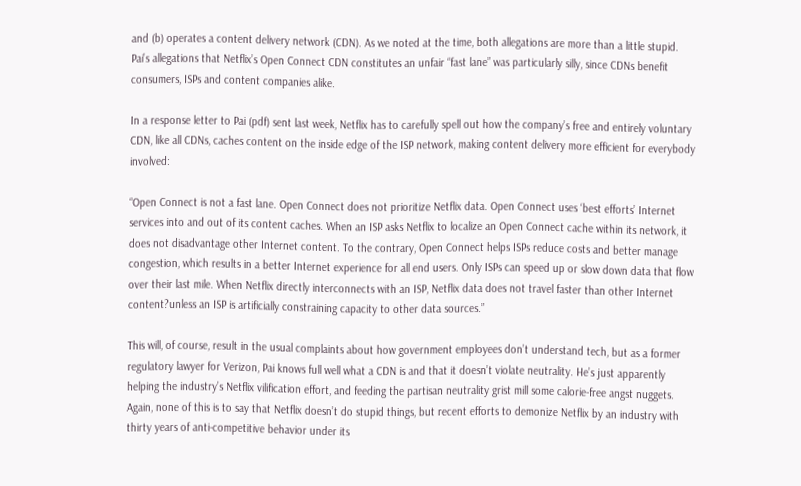and (b) operates a content delivery network (CDN). As we noted at the time, both allegations are more than a little stupid. Pai’s allegations that Netflix’s Open Connect CDN constitutes an unfair “fast lane” was particularly silly, since CDNs benefit consumers, ISPs and content companies alike.

In a response letter to Pai (pdf) sent last week, Netflix has to carefully spell out how the company’s free and entirely voluntary CDN, like all CDNs, caches content on the inside edge of the ISP network, making content delivery more efficient for everybody involved:

“Open Connect is not a fast lane. Open Connect does not prioritize Netflix data. Open Connect uses ‘best efforts’ Internet services into and out of its content caches. When an ISP asks Netflix to localize an Open Connect cache within its network, it does not disadvantage other Internet content. To the contrary, Open Connect helps ISPs reduce costs and better manage congestion, which results in a better Internet experience for all end users. Only ISPs can speed up or slow down data that flow over their last mile. When Netflix directly interconnects with an ISP, Netflix data does not travel faster than other Internet content?unless an ISP is artificially constraining capacity to other data sources.”

This will, of course, result in the usual complaints about how government employees don’t understand tech, but as a former regulatory lawyer for Verizon, Pai knows full well what a CDN is and that it doesn’t violate neutrality. He’s just apparently helping the industry’s Netflix vilification effort, and feeding the partisan neutrality grist mill some calorie-free angst nuggets. Again, none of this is to say that Netflix doesn’t do stupid things, but recent efforts to demonize Netflix by an industry with thirty years of anti-competitive behavior under its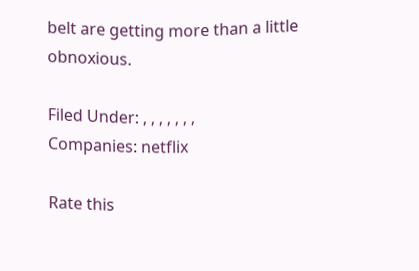belt are getting more than a little obnoxious.

Filed Under: , , , , , , ,
Companies: netflix

Rate this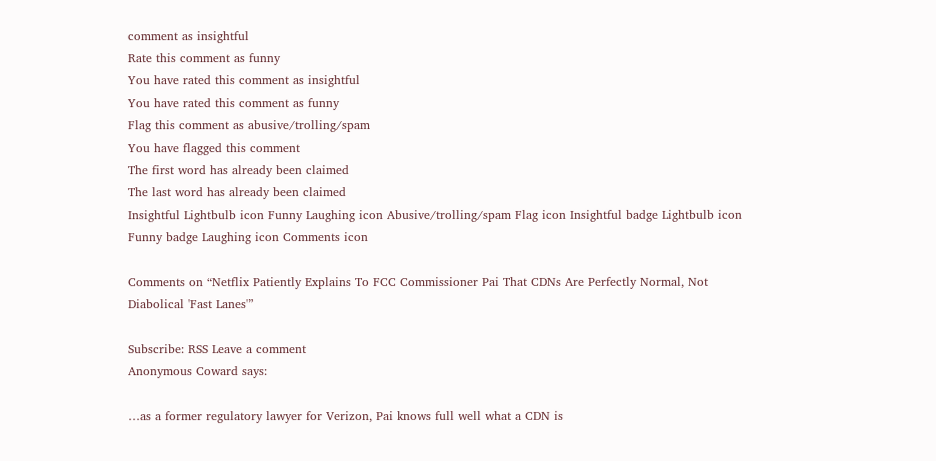comment as insightful
Rate this comment as funny
You have rated this comment as insightful
You have rated this comment as funny
Flag this comment as abusive/trolling/spam
You have flagged this comment
The first word has already been claimed
The last word has already been claimed
Insightful Lightbulb icon Funny Laughing icon Abusive/trolling/spam Flag icon Insightful badge Lightbulb icon Funny badge Laughing icon Comments icon

Comments on “Netflix Patiently Explains To FCC Commissioner Pai That CDNs Are Perfectly Normal, Not Diabolical 'Fast Lanes'”

Subscribe: RSS Leave a comment
Anonymous Coward says:

…as a former regulatory lawyer for Verizon, Pai knows full well what a CDN is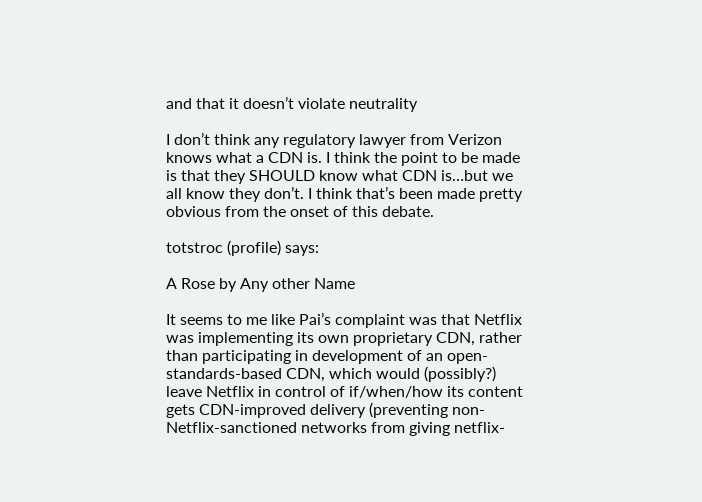and that it doesn’t violate neutrality

I don’t think any regulatory lawyer from Verizon knows what a CDN is. I think the point to be made is that they SHOULD know what CDN is…but we all know they don’t. I think that’s been made pretty obvious from the onset of this debate.

totstroc (profile) says:

A Rose by Any other Name

It seems to me like Pai’s complaint was that Netflix was implementing its own proprietary CDN, rather than participating in development of an open-standards-based CDN, which would (possibly?) leave Netflix in control of if/when/how its content gets CDN-improved delivery (preventing non-Netflix-sanctioned networks from giving netflix-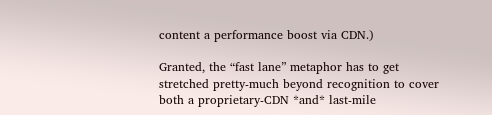content a performance boost via CDN.)

Granted, the “fast lane” metaphor has to get stretched pretty-much beyond recognition to cover both a proprietary-CDN *and* last-mile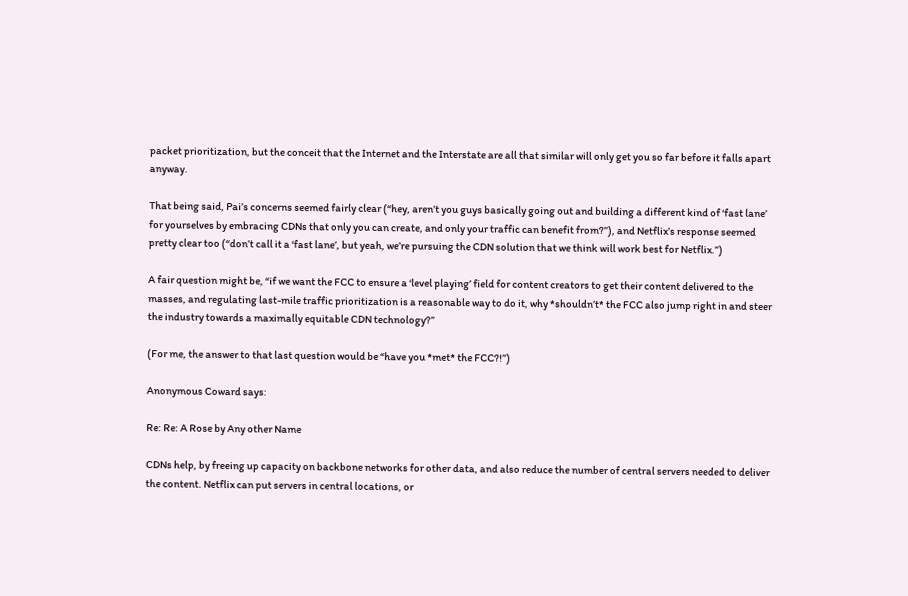packet prioritization, but the conceit that the Internet and the Interstate are all that similar will only get you so far before it falls apart anyway.

That being said, Pai’s concerns seemed fairly clear (“hey, aren’t you guys basically going out and building a different kind of ‘fast lane’ for yourselves by embracing CDNs that only you can create, and only your traffic can benefit from?”), and Netflix’s response seemed pretty clear too (“don’t call it a ‘fast lane’, but yeah, we’re pursuing the CDN solution that we think will work best for Netflix.”)

A fair question might be, “if we want the FCC to ensure a ‘level playing’ field for content creators to get their content delivered to the masses, and regulating last-mile traffic prioritization is a reasonable way to do it, why *shouldn’t* the FCC also jump right in and steer the industry towards a maximally equitable CDN technology?”

(For me, the answer to that last question would be “have you *met* the FCC?!”)

Anonymous Coward says:

Re: Re: A Rose by Any other Name

CDNs help, by freeing up capacity on backbone networks for other data, and also reduce the number of central servers needed to deliver the content. Netflix can put servers in central locations, or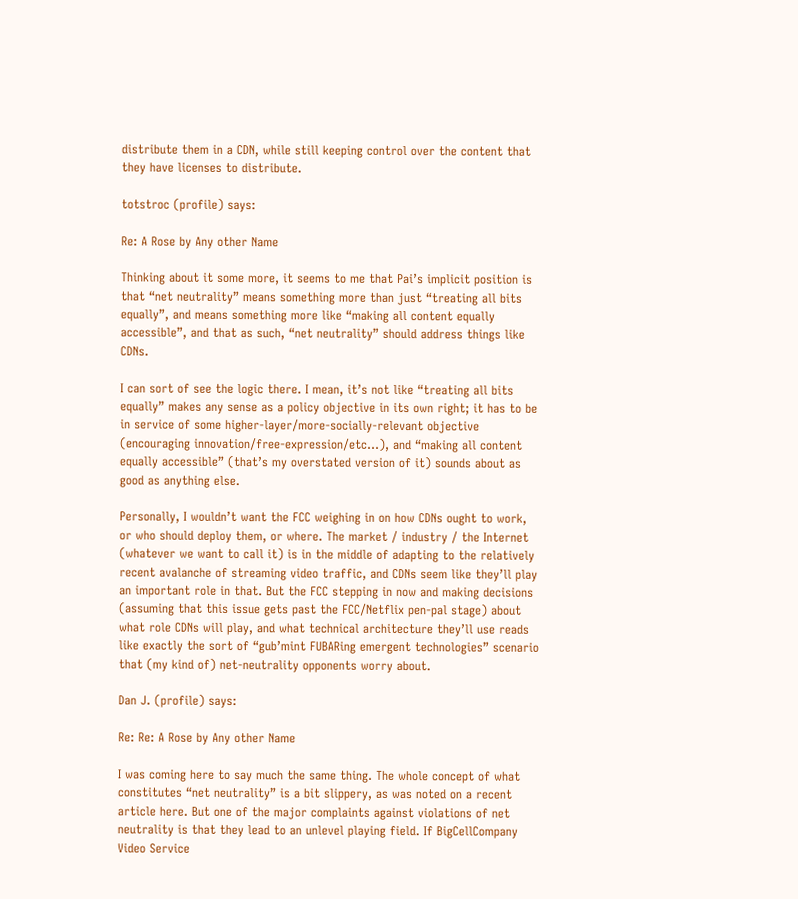distribute them in a CDN, while still keeping control over the content that they have licenses to distribute.

totstroc (profile) says:

Re: A Rose by Any other Name

Thinking about it some more, it seems to me that Pai’s implicit position is that “net neutrality” means something more than just “treating all bits equally”, and means something more like “making all content equally accessible”, and that as such, “net neutrality” should address things like CDNs.

I can sort of see the logic there. I mean, it’s not like “treating all bits equally” makes any sense as a policy objective in its own right; it has to be in service of some higher-layer/more-socially-relevant objective (encouraging innovation/free-expression/etc…), and “making all content equally accessible” (that’s my overstated version of it) sounds about as good as anything else.

Personally, I wouldn’t want the FCC weighing in on how CDNs ought to work, or who should deploy them, or where. The market / industry / the Internet (whatever we want to call it) is in the middle of adapting to the relatively recent avalanche of streaming video traffic, and CDNs seem like they’ll play an important role in that. But the FCC stepping in now and making decisions (assuming that this issue gets past the FCC/Netflix pen-pal stage) about what role CDNs will play, and what technical architecture they’ll use reads like exactly the sort of “gub’mint FUBARing emergent technologies” scenario that (my kind of) net-neutrality opponents worry about.

Dan J. (profile) says:

Re: Re: A Rose by Any other Name

I was coming here to say much the same thing. The whole concept of what constitutes “net neutrality” is a bit slippery, as was noted on a recent article here. But one of the major complaints against violations of net neutrality is that they lead to an unlevel playing field. If BigCellCompany Video Service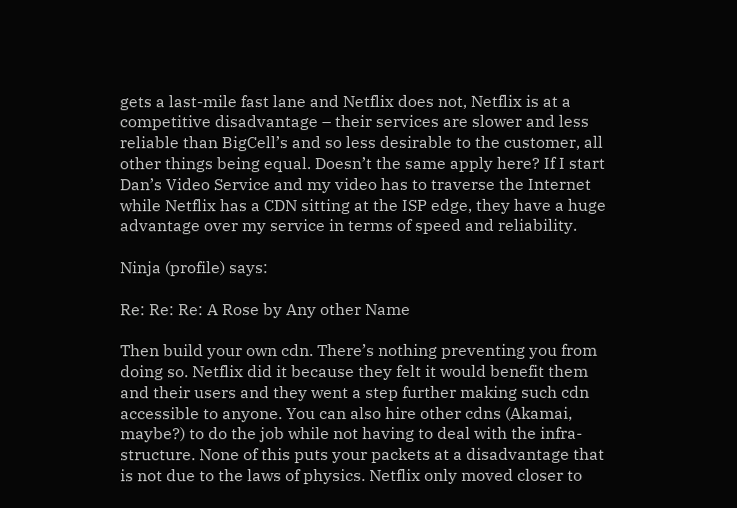gets a last-mile fast lane and Netflix does not, Netflix is at a competitive disadvantage – their services are slower and less reliable than BigCell’s and so less desirable to the customer, all other things being equal. Doesn’t the same apply here? If I start Dan’s Video Service and my video has to traverse the Internet while Netflix has a CDN sitting at the ISP edge, they have a huge advantage over my service in terms of speed and reliability.

Ninja (profile) says:

Re: Re: Re: A Rose by Any other Name

Then build your own cdn. There’s nothing preventing you from doing so. Netflix did it because they felt it would benefit them and their users and they went a step further making such cdn accessible to anyone. You can also hire other cdns (Akamai, maybe?) to do the job while not having to deal with the infra-structure. None of this puts your packets at a disadvantage that is not due to the laws of physics. Netflix only moved closer to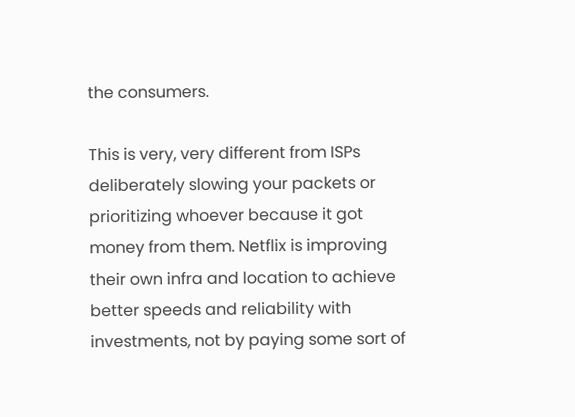the consumers.

This is very, very different from ISPs deliberately slowing your packets or prioritizing whoever because it got money from them. Netflix is improving their own infra and location to achieve better speeds and reliability with investments, not by paying some sort of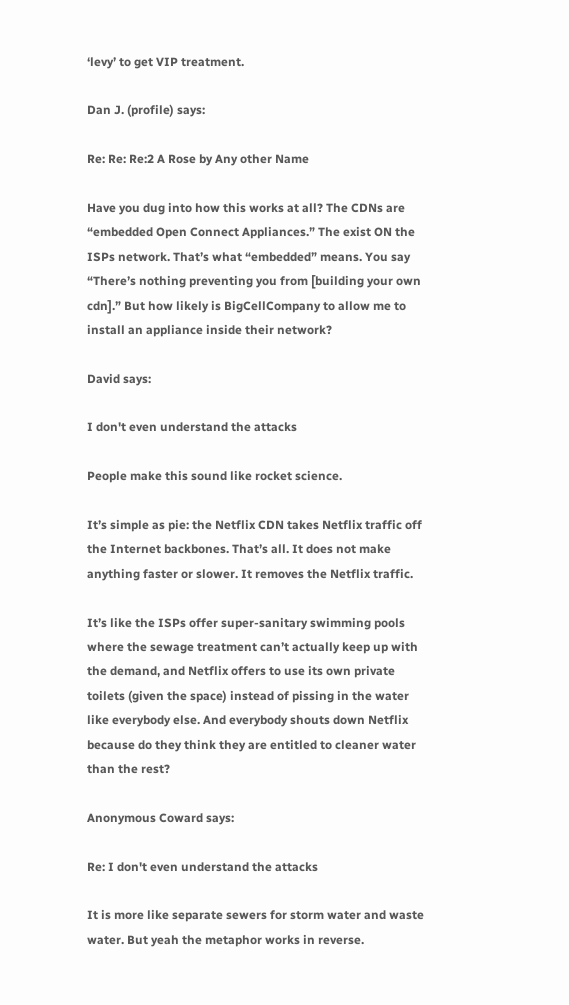‘levy’ to get VIP treatment.

Dan J. (profile) says:

Re: Re: Re:2 A Rose by Any other Name

Have you dug into how this works at all? The CDNs are “embedded Open Connect Appliances.” The exist ON the ISPs network. That’s what “embedded” means. You say “There’s nothing preventing you from [building your own cdn].” But how likely is BigCellCompany to allow me to install an appliance inside their network?

David says:

I don't even understand the attacks

People make this sound like rocket science.

It’s simple as pie: the Netflix CDN takes Netflix traffic off the Internet backbones. That’s all. It does not make anything faster or slower. It removes the Netflix traffic.

It’s like the ISPs offer super-sanitary swimming pools where the sewage treatment can’t actually keep up with the demand, and Netflix offers to use its own private toilets (given the space) instead of pissing in the water like everybody else. And everybody shouts down Netflix because do they think they are entitled to cleaner water than the rest?

Anonymous Coward says:

Re: I don't even understand the attacks

It is more like separate sewers for storm water and waste water. But yeah the metaphor works in reverse.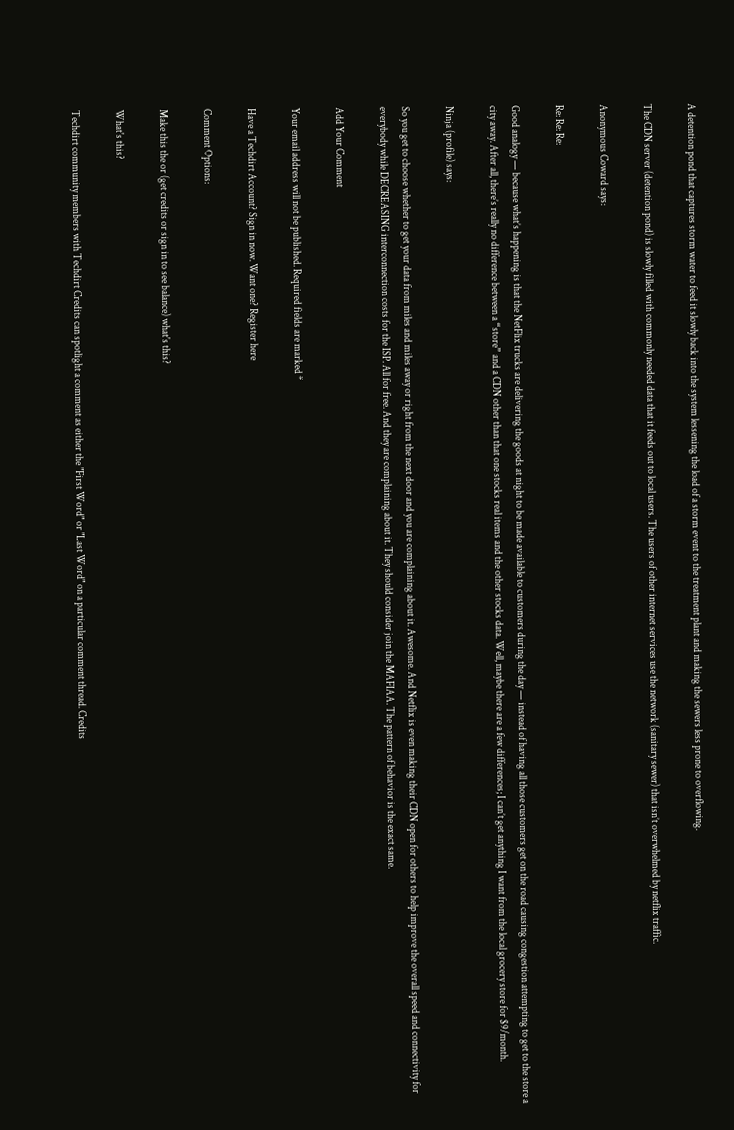A detention pond that captures storm water to feed it slowly back into the system lessening the load of a storm event to the treatment plant and making the sewers less prone to overflowing.

The CDN server (detention pond) is slowly filled with commonly needed data that it feeds out to local users. The users of other internet services use the network (sanitary sewer) that isn’t overwhelmed by netflix traffic.

Anonymous Coward says:

Re: Re: Re:

Good analogy — because what’s happening is that the NetFlix trucks are delivering the goods at night to be made available to customers during the day — instead of having all those customers get on the road causing congestion attempting to get to the store a city away. After all, there’s really no difference between a “store” and a CDN other than that one stocks real items and the other stocks data. Well, maybe there are a few differences; I can’t get anything I want from the local grocery store for $9/month.

Ninja (profile) says:

So you get to choose whether to get your data from miles and miles away or right from the next door and you are complaining about it. Awesome. And Netflix is even making their CDN open for others to help improve the overall speed and connectivity for everybody while DECREASING interconnection costs for the ISP. All for free. And they are complaining about it. They should consider join the MAFIAA. The pattern of behavior is the exact same.

Add Your Comment

Your email address will not be published. Required fields are marked *

Have a Techdirt Account? Sign in now. Want one? Register here

Comment Options:

Make this the or (get credits or sign in to see balance) what's this?

What's this?

Techdirt community members with Techdirt Credits can spotlight a comment as either the "First Word" or "Last Word" on a particular comment thread. Credits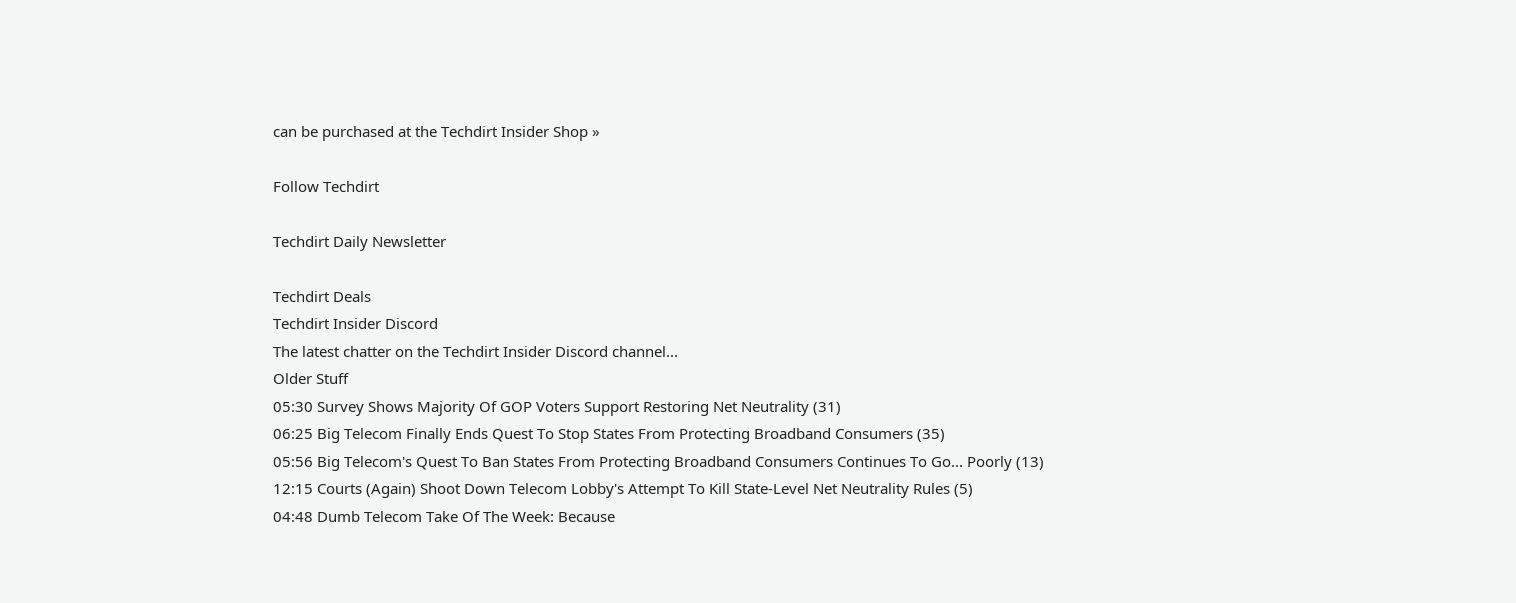can be purchased at the Techdirt Insider Shop »

Follow Techdirt

Techdirt Daily Newsletter

Techdirt Deals
Techdirt Insider Discord
The latest chatter on the Techdirt Insider Discord channel...
Older Stuff
05:30 Survey Shows Majority Of GOP Voters Support Restoring Net Neutrality (31)
06:25 Big Telecom Finally Ends Quest To Stop States From Protecting Broadband Consumers (35)
05:56 Big Telecom's Quest To Ban States From Protecting Broadband Consumers Continues To Go... Poorly (13)
12:15 Courts (Again) Shoot Down Telecom Lobby's Attempt To Kill State-Level Net Neutrality Rules (5)
04:48 Dumb Telecom Take Of The Week: Because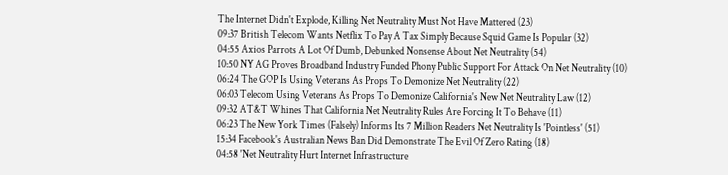The Internet Didn't Explode, Killing Net Neutrality Must Not Have Mattered (23)
09:37 British Telecom Wants Netflix To Pay A Tax Simply Because Squid Game Is Popular (32)
04:55 Axios Parrots A Lot Of Dumb, Debunked Nonsense About Net Neutrality (54)
10:50 NY AG Proves Broadband Industry Funded Phony Public Support For Attack On Net Neutrality (10)
06:24 The GOP Is Using Veterans As Props To Demonize Net Neutrality (22)
06:03 Telecom Using Veterans As Props To Demonize California's New Net Neutrality Law (12)
09:32 AT&T Whines That California Net Neutrality Rules Are Forcing It To Behave (11)
06:23 The New York Times (Falsely) Informs Its 7 Million Readers Net Neutrality Is 'Pointless' (51)
15:34 Facebook's Australian News Ban Did Demonstrate The Evil Of Zero Rating (18)
04:58 'Net Neutrality Hurt Internet Infrastructure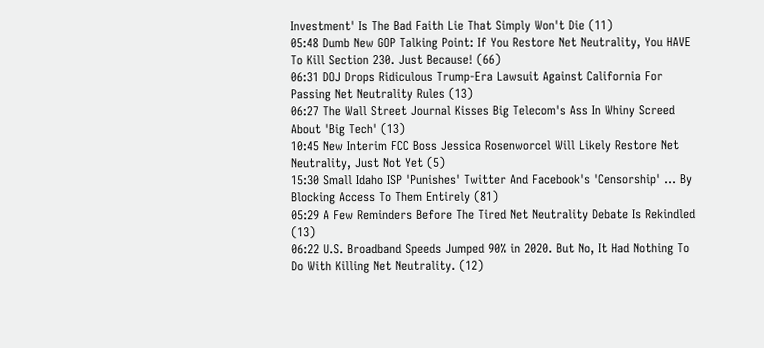Investment' Is The Bad Faith Lie That Simply Won't Die (11)
05:48 Dumb New GOP Talking Point: If You Restore Net Neutrality, You HAVE To Kill Section 230. Just Because! (66)
06:31 DOJ Drops Ridiculous Trump-Era Lawsuit Against California For Passing Net Neutrality Rules (13)
06:27 The Wall Street Journal Kisses Big Telecom's Ass In Whiny Screed About 'Big Tech' (13)
10:45 New Interim FCC Boss Jessica Rosenworcel Will Likely Restore Net Neutrality, Just Not Yet (5)
15:30 Small Idaho ISP 'Punishes' Twitter And Facebook's 'Censorship' ... By Blocking Access To Them Entirely (81)
05:29 A Few Reminders Before The Tired Net Neutrality Debate Is Rekindled (13)
06:22 U.S. Broadband Speeds Jumped 90% in 2020. But No, It Had Nothing To Do With Killing Net Neutrality. (12)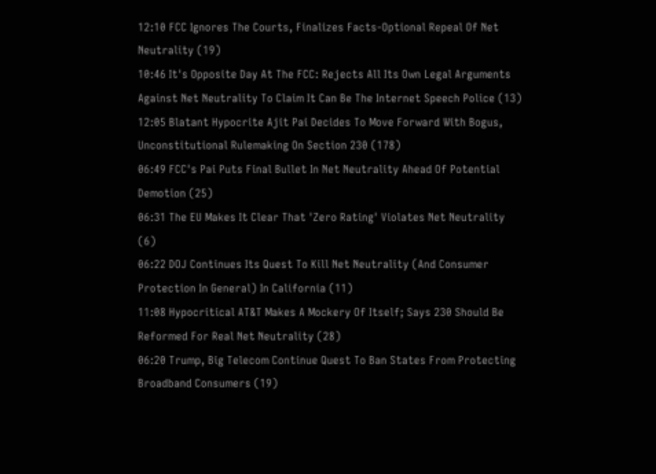12:10 FCC Ignores The Courts, Finalizes Facts-Optional Repeal Of Net Neutrality (19)
10:46 It's Opposite Day At The FCC: Rejects All Its Own Legal Arguments Against Net Neutrality To Claim It Can Be The Internet Speech Police (13)
12:05 Blatant Hypocrite Ajit Pai Decides To Move Forward With Bogus, Unconstitutional Rulemaking On Section 230 (178)
06:49 FCC's Pai Puts Final Bullet In Net Neutrality Ahead Of Potential Demotion (25)
06:31 The EU Makes It Clear That 'Zero Rating' Violates Net Neutrality (6)
06:22 DOJ Continues Its Quest To Kill Net Neutrality (And Consumer Protection In General) In California (11)
11:08 Hypocritical AT&T Makes A Mockery Of Itself; Says 230 Should Be Reformed For Real Net Neutrality (28)
06:20 Trump, Big Telecom Continue Quest To Ban States From Protecting Broadband Consumers (19)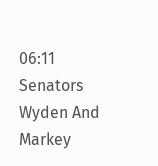06:11 Senators Wyden And Markey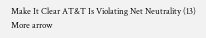Make It Clear AT&T Is Violating Net Neutrality (13)
More arrow